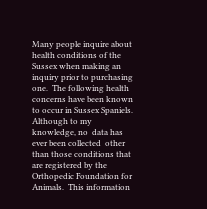Many people inquire about health conditions of the Sussex when making an inquiry prior to purchasing one.  The following health concerns have been known to occur in Sussex Spaniels. Although to my knowledge, no  data has ever been collected  other than those conditions that are registered by the Orthopedic Foundation for Animals.  This information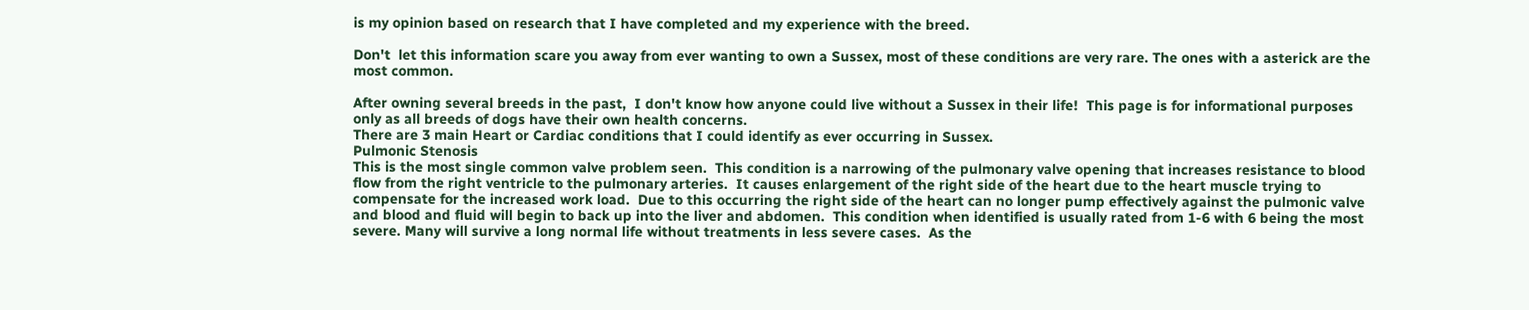is my opinion based on research that I have completed and my experience with the breed.

Don't  let this information scare you away from ever wanting to own a Sussex, most of these conditions are very rare. The ones with a asterick are the most common.

After owning several breeds in the past,  I don't know how anyone could live without a Sussex in their life!  This page is for informational purposes only as all breeds of dogs have their own health concerns.
There are 3 main Heart or Cardiac conditions that I could identify as ever occurring in Sussex.
Pulmonic Stenosis
This is the most single common valve problem seen.  This condition is a narrowing of the pulmonary valve opening that increases resistance to blood flow from the right ventricle to the pulmonary arteries.  It causes enlargement of the right side of the heart due to the heart muscle trying to  compensate for the increased work load.  Due to this occurring the right side of the heart can no longer pump effectively against the pulmonic valve and blood and fluid will begin to back up into the liver and abdomen.  This condition when identified is usually rated from 1-6 with 6 being the most severe. Many will survive a long normal life without treatments in less severe cases.  As the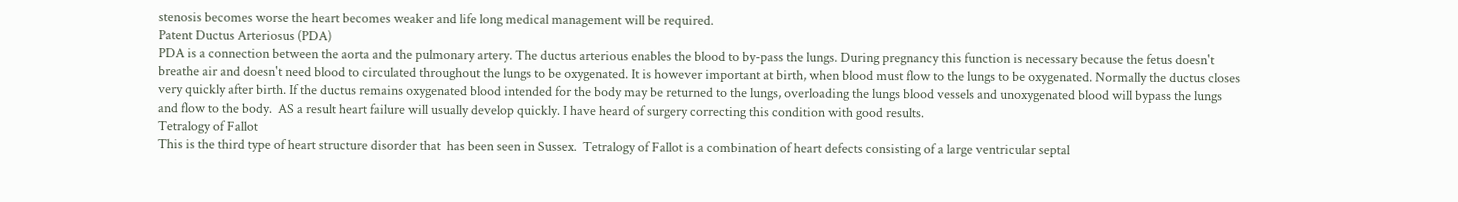stenosis becomes worse the heart becomes weaker and life long medical management will be required.
Patent Ductus Arteriosus (PDA)
PDA is a connection between the aorta and the pulmonary artery. The ductus arterious enables the blood to by-pass the lungs. During pregnancy this function is necessary because the fetus doesn't breathe air and doesn't need blood to circulated throughout the lungs to be oxygenated. It is however important at birth, when blood must flow to the lungs to be oxygenated. Normally the ductus closes very quickly after birth. If the ductus remains oxygenated blood intended for the body may be returned to the lungs, overloading the lungs blood vessels and unoxygenated blood will bypass the lungs and flow to the body.  AS a result heart failure will usually develop quickly. I have heard of surgery correcting this condition with good results.
Tetralogy of Fallot
This is the third type of heart structure disorder that  has been seen in Sussex.  Tetralogy of Fallot is a combination of heart defects consisting of a large ventricular septal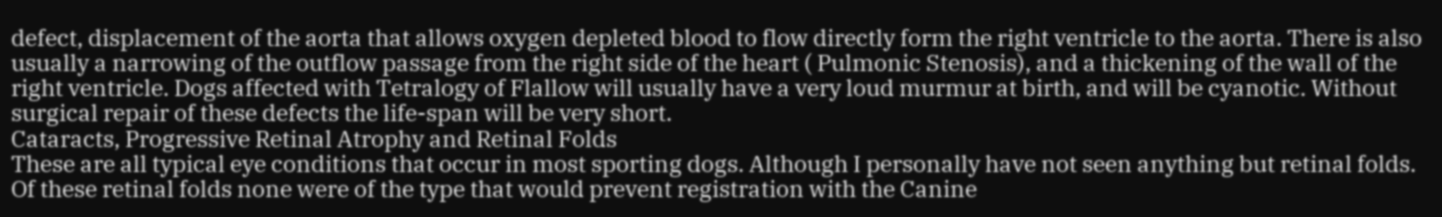defect, displacement of the aorta that allows oxygen depleted blood to flow directly form the right ventricle to the aorta. There is also usually a narrowing of the outflow passage from the right side of the heart ( Pulmonic Stenosis), and a thickening of the wall of the right ventricle. Dogs affected with Tetralogy of Flallow will usually have a very loud murmur at birth, and will be cyanotic. Without surgical repair of these defects the life-span will be very short.
Cataracts, Progressive Retinal Atrophy and Retinal Folds
These are all typical eye conditions that occur in most sporting dogs. Although I personally have not seen anything but retinal folds. Of these retinal folds none were of the type that would prevent registration with the Canine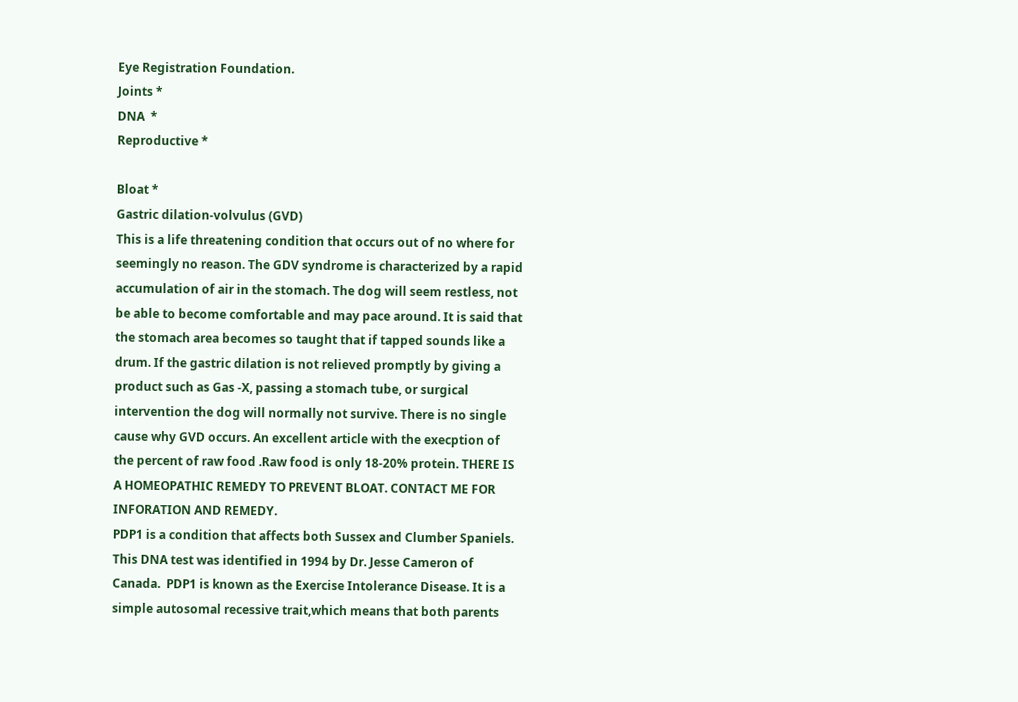Eye Registration Foundation.
Joints *
DNA  *
Reproductive *

Bloat *
Gastric dilation-volvulus (GVD)
This is a life threatening condition that occurs out of no where for seemingly no reason. The GDV syndrome is characterized by a rapid accumulation of air in the stomach. The dog will seem restless, not be able to become comfortable and may pace around. It is said that the stomach area becomes so taught that if tapped sounds like a drum. If the gastric dilation is not relieved promptly by giving a product such as Gas -X, passing a stomach tube, or surgical intervention the dog will normally not survive. There is no single cause why GVD occurs. An excellent article with the execption of the percent of raw food .Raw food is only 18-20% protein. THERE IS A HOMEOPATHIC REMEDY TO PREVENT BLOAT. CONTACT ME FOR INFORATION AND REMEDY.
PDP1 is a condition that affects both Sussex and Clumber Spaniels. This DNA test was identified in 1994 by Dr. Jesse Cameron of Canada.  PDP1 is known as the Exercise Intolerance Disease. It is a simple autosomal recessive trait,which means that both parents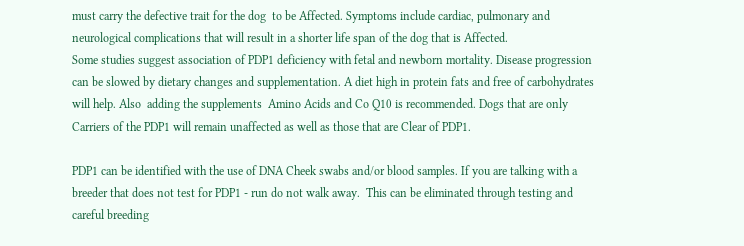must carry the defective trait for the dog  to be Affected. Symptoms include cardiac, pulmonary and neurological complications that will result in a shorter life span of the dog that is Affected.
Some studies suggest association of PDP1 deficiency with fetal and newborn mortality. Disease progression can be slowed by dietary changes and supplementation. A diet high in protein fats and free of carbohydrates will help. Also  adding the supplements  Amino Acids and Co Q10 is recommended. Dogs that are only Carriers of the PDP1 will remain unaffected as well as those that are Clear of PDP1.

PDP1 can be identified with the use of DNA Cheek swabs and/or blood samples. If you are talking with a breeder that does not test for PDP1 - run do not walk away.  This can be eliminated through testing and careful breeding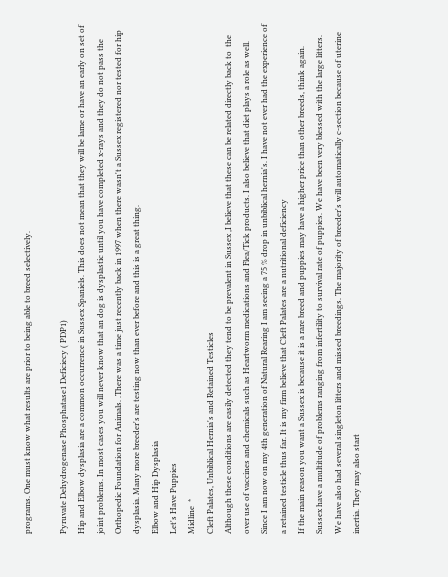programs. One must know what results are prior to being able to breed selectively.

Pyruvate Dehydrogenase Phosphatase1 Deficiecy ( PDP1)
Hip and Elbow dysplasia are a common occurrence in Sussex Spaniels. This does not mean that they will be lame or have an early on set of joint problems. In most cases you will never know that an dog is dysplastic until you have completed x-rays and they do not pass the Orthopedic Foundation for Animals. .There was a time just recently back in 1997 when there wasn't a Sussex registered nor tested for hip dysplasia. Many more breeder's are testing now than ever before and this is a great thing.
Elbow and Hip Dysplasia
Let's Have Puppies
Midline  *
Cleft Palates, Unbiblical Hernia's and Retained Testicles
Although these conditions are easily detected they tend to be prevalent in Sussex ,I believe that these can be related directly back to  the over use of vaccines and chemicals such as Heartworm medications and Flea/Tick products. I also believe that diet plays a role as well.  Since I am now on my 4th generation of Natural Rearing I am seeing a 75 % drop in unbiblical hernia's. I have not ever had the experience of a retained testicle thus far. It is my firm believe that Cleft Palates are a nutritional deficiency
If the main reason you want a Sussex is because it is a rare breed and puppies may have a higher price than other breeds, think again.  Sussex have a multitude of problems ranging from infertility to survival rate of puppies. We have been very blessed with the large litters. We have also had several singleton litters and missed breedings. The majority of breeder's will automatically c-section because of uterine inertia. They may also start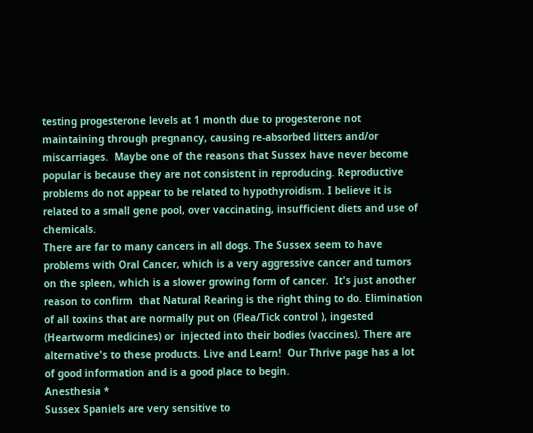testing progesterone levels at 1 month due to progesterone not maintaining through pregnancy, causing re-absorbed litters and/or miscarriages.  Maybe one of the reasons that Sussex have never become popular is because they are not consistent in reproducing. Reproductive problems do not appear to be related to hypothyroidism. I believe it is related to a small gene pool, over vaccinating, insufficient diets and use of chemicals.
There are far to many cancers in all dogs. The Sussex seem to have problems with Oral Cancer, which is a very aggressive cancer and tumors on the spleen, which is a slower growing form of cancer.  It's just another reason to confirm  that Natural Rearing is the right thing to do. Elimination of all toxins that are normally put on (Flea/Tick control ), ingested (Heartworm medicines) or  injected into their bodies (vaccines). There are alternative's to these products. Live and Learn!  Our Thrive page has a lot of good information and is a good place to begin.
Anesthesia *
Sussex Spaniels are very sensitive to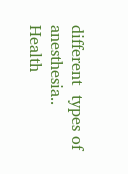different  types of anesthesia..
Health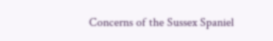Concerns of the Sussex Spaniel